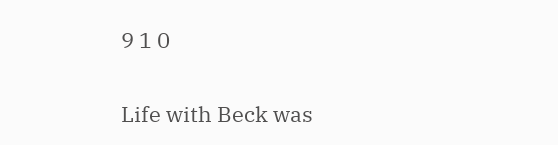9 1 0

Life with Beck was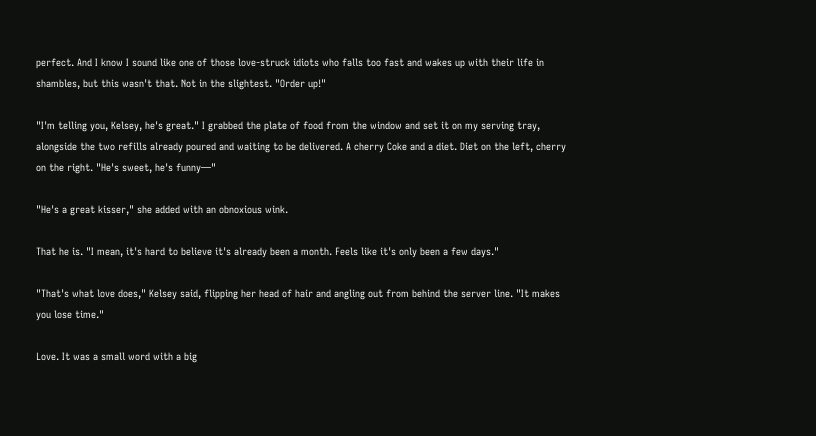perfect. And I know I sound like one of those love-struck idiots who falls too fast and wakes up with their life in shambles, but this wasn't that. Not in the slightest. "Order up!"

"I'm telling you, Kelsey, he's great." I grabbed the plate of food from the window and set it on my serving tray, alongside the two refills already poured and waiting to be delivered. A cherry Coke and a diet. Diet on the left, cherry on the right. "He's sweet, he's funny—"

"He's a great kisser," she added with an obnoxious wink.

That he is. "I mean, it's hard to believe it's already been a month. Feels like it's only been a few days."

"That's what love does," Kelsey said, flipping her head of hair and angling out from behind the server line. "It makes you lose time."

Love. It was a small word with a big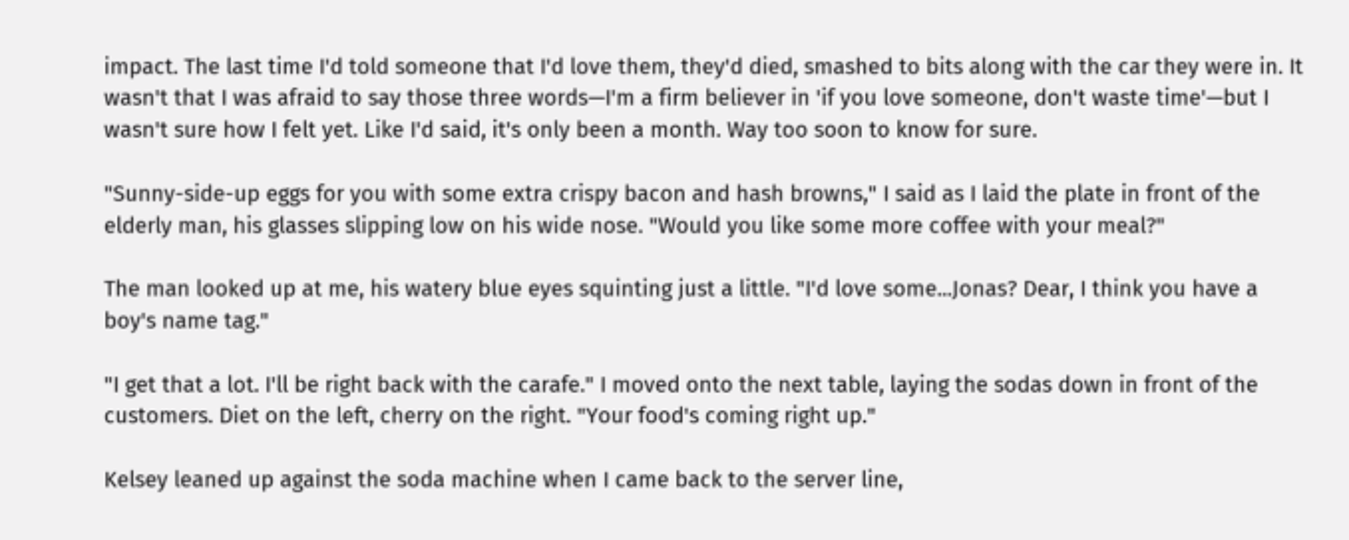impact. The last time I'd told someone that I'd love them, they'd died, smashed to bits along with the car they were in. It wasn't that I was afraid to say those three words—I'm a firm believer in 'if you love someone, don't waste time'—but I wasn't sure how I felt yet. Like I'd said, it's only been a month. Way too soon to know for sure.

"Sunny-side-up eggs for you with some extra crispy bacon and hash browns," I said as I laid the plate in front of the elderly man, his glasses slipping low on his wide nose. "Would you like some more coffee with your meal?"

The man looked up at me, his watery blue eyes squinting just a little. "I'd love some...Jonas? Dear, I think you have a boy's name tag."

"I get that a lot. I'll be right back with the carafe." I moved onto the next table, laying the sodas down in front of the customers. Diet on the left, cherry on the right. "Your food's coming right up."

Kelsey leaned up against the soda machine when I came back to the server line,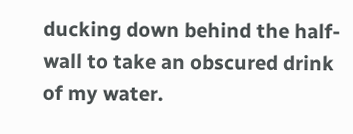ducking down behind the half-wall to take an obscured drink of my water.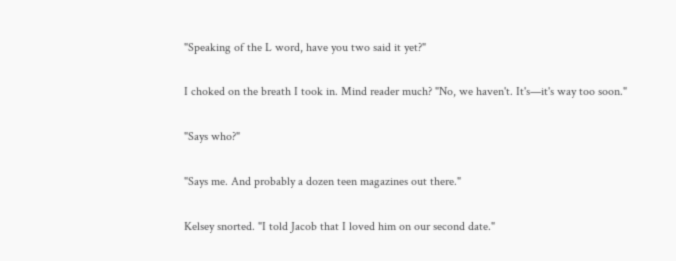"Speaking of the L word, have you two said it yet?"

I choked on the breath I took in. Mind reader much? "No, we haven't. It's—it's way too soon."

"Says who?"

"Says me. And probably a dozen teen magazines out there."

Kelsey snorted. "I told Jacob that I loved him on our second date."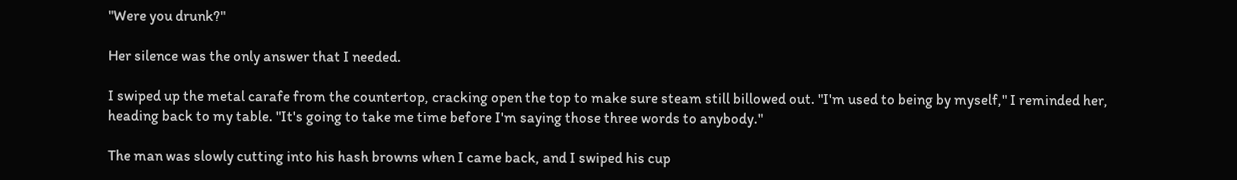"Were you drunk?"

Her silence was the only answer that I needed.

I swiped up the metal carafe from the countertop, cracking open the top to make sure steam still billowed out. "I'm used to being by myself," I reminded her, heading back to my table. "It's going to take me time before I'm saying those three words to anybody."

The man was slowly cutting into his hash browns when I came back, and I swiped his cup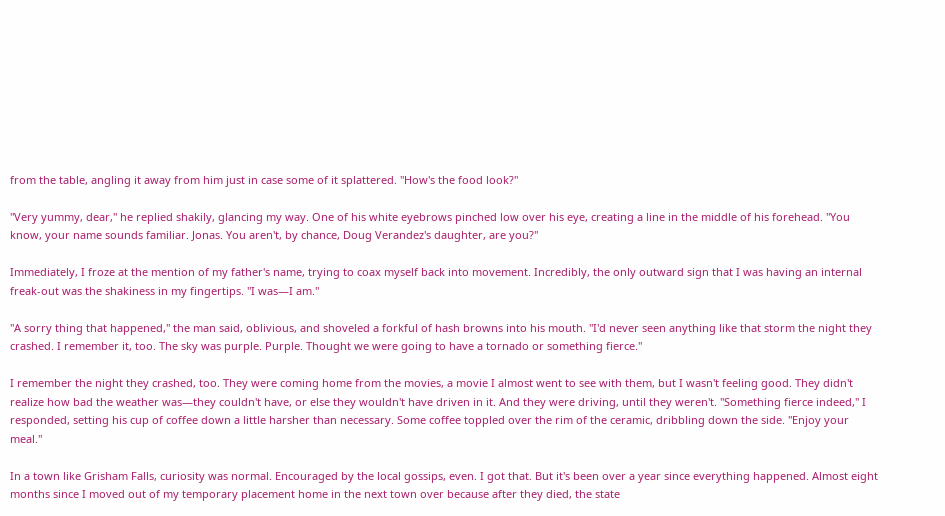from the table, angling it away from him just in case some of it splattered. "How's the food look?"

"Very yummy, dear," he replied shakily, glancing my way. One of his white eyebrows pinched low over his eye, creating a line in the middle of his forehead. "You know, your name sounds familiar. Jonas. You aren't, by chance, Doug Verandez's daughter, are you?"

Immediately, I froze at the mention of my father's name, trying to coax myself back into movement. Incredibly, the only outward sign that I was having an internal freak-out was the shakiness in my fingertips. "I was—I am."

"A sorry thing that happened," the man said, oblivious, and shoveled a forkful of hash browns into his mouth. "I'd never seen anything like that storm the night they crashed. I remember it, too. The sky was purple. Purple. Thought we were going to have a tornado or something fierce."

I remember the night they crashed, too. They were coming home from the movies, a movie I almost went to see with them, but I wasn't feeling good. They didn't realize how bad the weather was—they couldn't have, or else they wouldn't have driven in it. And they were driving, until they weren't. "Something fierce indeed," I responded, setting his cup of coffee down a little harsher than necessary. Some coffee toppled over the rim of the ceramic, dribbling down the side. "Enjoy your meal."

In a town like Grisham Falls, curiosity was normal. Encouraged by the local gossips, even. I got that. But it's been over a year since everything happened. Almost eight months since I moved out of my temporary placement home in the next town over because after they died, the state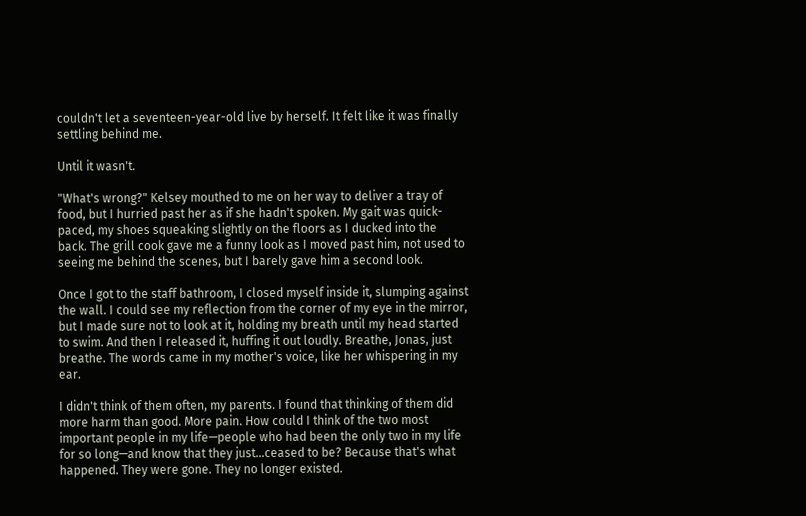couldn't let a seventeen-year-old live by herself. It felt like it was finally settling behind me.

Until it wasn't.

"What's wrong?" Kelsey mouthed to me on her way to deliver a tray of food, but I hurried past her as if she hadn't spoken. My gait was quick-paced, my shoes squeaking slightly on the floors as I ducked into the back. The grill cook gave me a funny look as I moved past him, not used to seeing me behind the scenes, but I barely gave him a second look.

Once I got to the staff bathroom, I closed myself inside it, slumping against the wall. I could see my reflection from the corner of my eye in the mirror, but I made sure not to look at it, holding my breath until my head started to swim. And then I released it, huffing it out loudly. Breathe, Jonas, just breathe. The words came in my mother's voice, like her whispering in my ear.

I didn't think of them often, my parents. I found that thinking of them did more harm than good. More pain. How could I think of the two most important people in my life—people who had been the only two in my life for so long—and know that they just...ceased to be? Because that's what happened. They were gone. They no longer existed.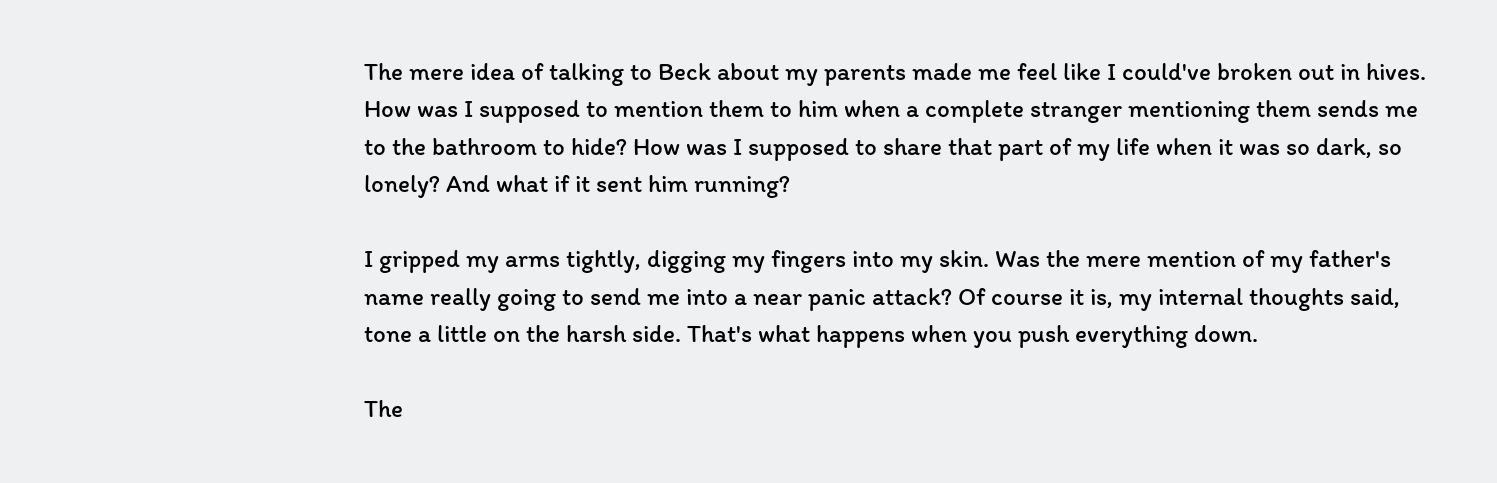The mere idea of talking to Beck about my parents made me feel like I could've broken out in hives. How was I supposed to mention them to him when a complete stranger mentioning them sends me to the bathroom to hide? How was I supposed to share that part of my life when it was so dark, so lonely? And what if it sent him running?

I gripped my arms tightly, digging my fingers into my skin. Was the mere mention of my father's name really going to send me into a near panic attack? Of course it is, my internal thoughts said, tone a little on the harsh side. That's what happens when you push everything down.

The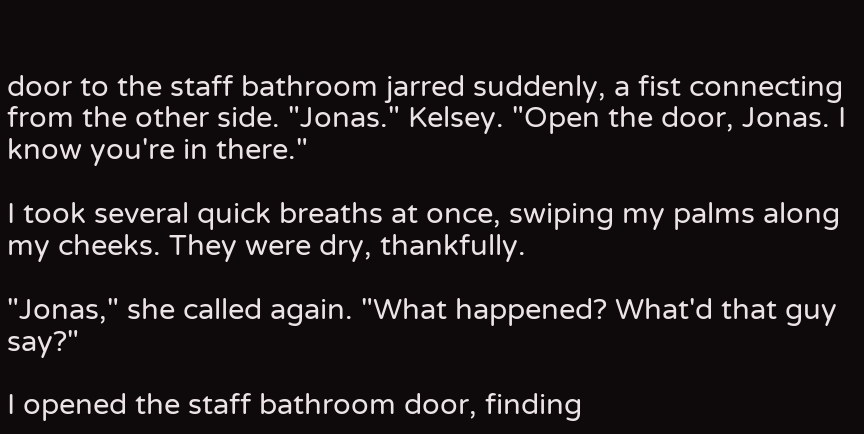door to the staff bathroom jarred suddenly, a fist connecting from the other side. "Jonas." Kelsey. "Open the door, Jonas. I know you're in there."

I took several quick breaths at once, swiping my palms along my cheeks. They were dry, thankfully.

"Jonas," she called again. "What happened? What'd that guy say?"

I opened the staff bathroom door, finding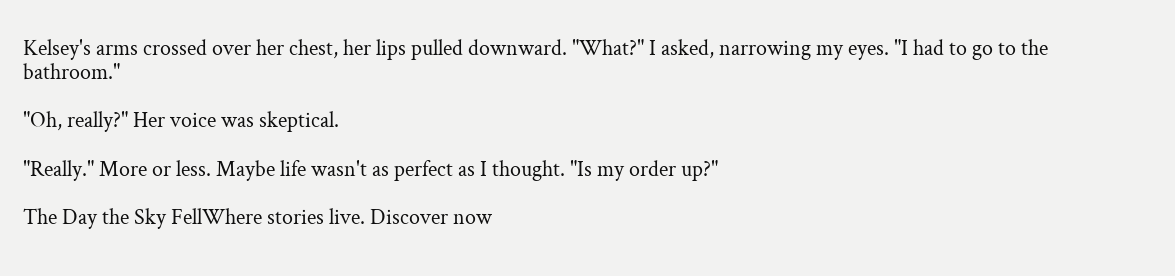Kelsey's arms crossed over her chest, her lips pulled downward. "What?" I asked, narrowing my eyes. "I had to go to the bathroom."

"Oh, really?" Her voice was skeptical.

"Really." More or less. Maybe life wasn't as perfect as I thought. "Is my order up?"

The Day the Sky FellWhere stories live. Discover now